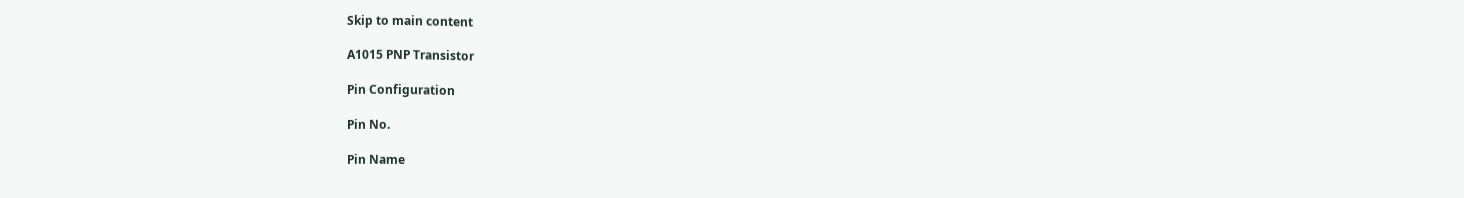Skip to main content

A1015 PNP Transistor

Pin Configuration

Pin No.

Pin Name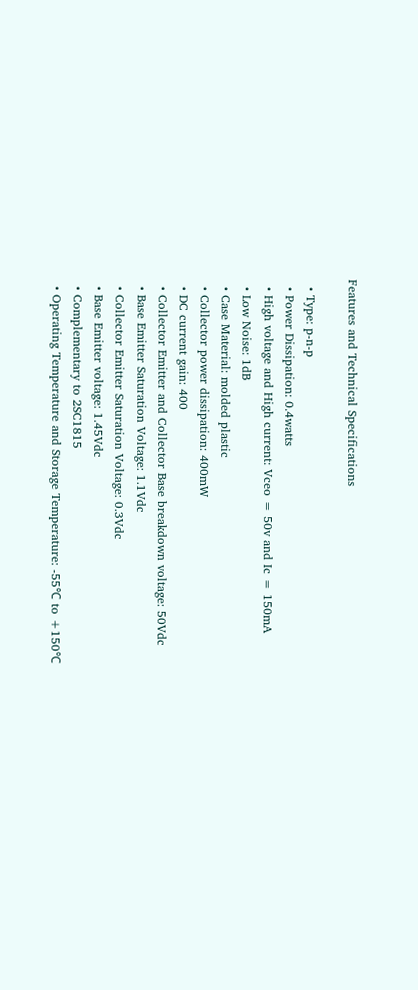Features and Technical Specifications

  • Type: p-n-p
  • Power Dissipation: 0.4watts
  • High voltage and High current: Vceo = 50v and Ic = 150mA
  • Low Noise: 1dB
  • Case Material: molded plastic
  • Collector power dissipation: 400mW
  • DC current gain: 400
  • Collector Emitter and Collector Base breakdown voltage: 50Vdc
  • Base Emitter Saturation Voltage: 1.1Vdc
  • Collector Emitter Saturation Voltage: 0.3Vdc
  • Base Emitter voltage: 1.45Vdc
  • Complementary to 2SC1815
  • Operating Temperature and Storage Temperature: -55℃ to +150℃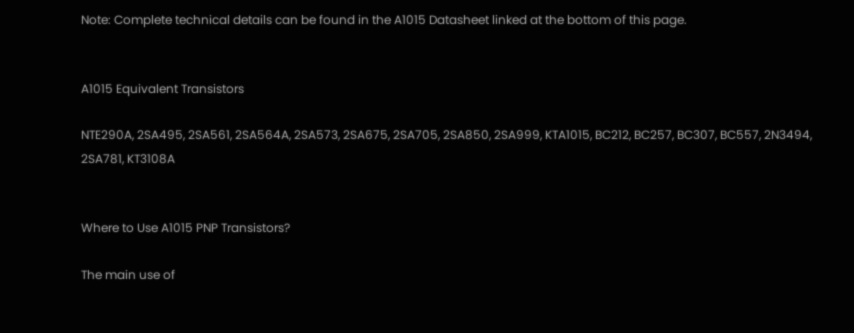Note: Complete technical details can be found in the A1015 Datasheet linked at the bottom of this page.


A1015 Equivalent Transistors

NTE290A, 2SA495, 2SA561, 2SA564A, 2SA573, 2SA675, 2SA705, 2SA850, 2SA999, KTA1015, BC212, BC257, BC307, BC557, 2N3494, 2SA781, KT3108A


Where to Use A1015 PNP Transistors?

The main use of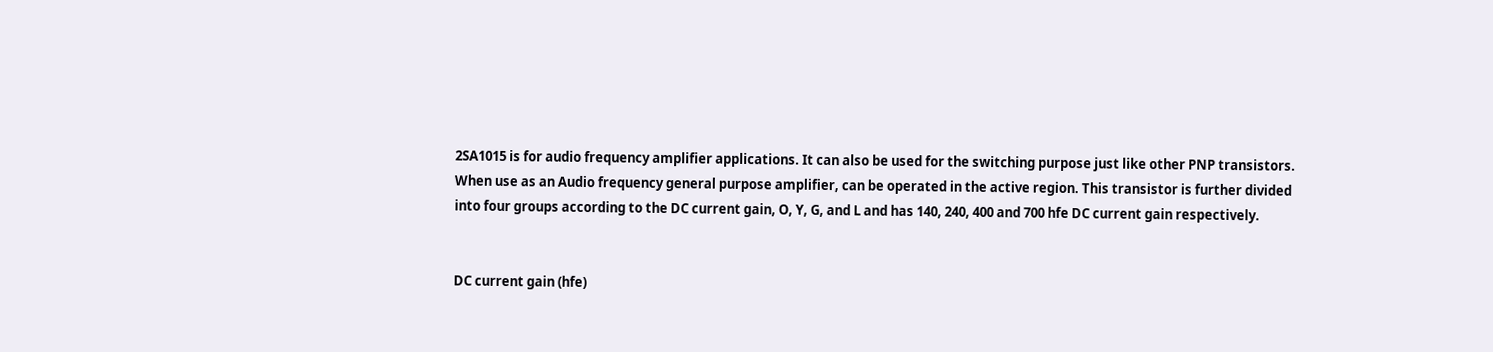2SA1015 is for audio frequency amplifier applications. It can also be used for the switching purpose just like other PNP transistors. When use as an Audio frequency general purpose amplifier, can be operated in the active region. This transistor is further divided into four groups according to the DC current gain, O, Y, G, and L and has 140, 240, 400 and 700 hfe DC current gain respectively.


DC current gain (hfe)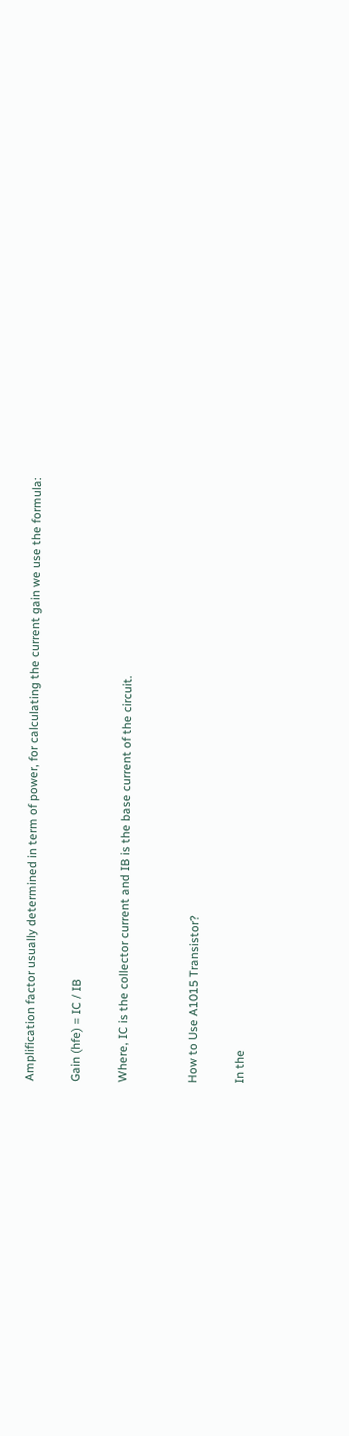Amplification factor usually determined in term of power, for calculating the current gain we use the formula:

Gain (hfe) = IC / IB

Where, IC is the collector current and IB is the base current of the circuit.


How to Use A1015 Transistor?

In the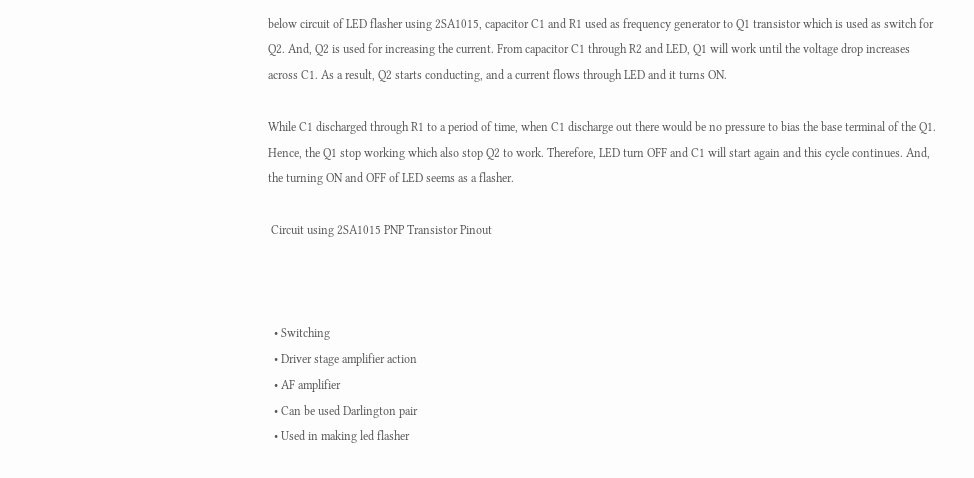below circuit of LED flasher using 2SA1015, capacitor C1 and R1 used as frequency generator to Q1 transistor which is used as switch for Q2. And, Q2 is used for increasing the current. From capacitor C1 through R2 and LED, Q1 will work until the voltage drop increases across C1. As a result, Q2 starts conducting, and a current flows through LED and it turns ON.

While C1 discharged through R1 to a period of time, when C1 discharge out there would be no pressure to bias the base terminal of the Q1. Hence, the Q1 stop working which also stop Q2 to work. Therefore, LED turn OFF and C1 will start again and this cycle continues. And, the turning ON and OFF of LED seems as a flasher.

 Circuit using 2SA1015 PNP Transistor Pinout



  • Switching
  • Driver stage amplifier action
  • AF amplifier
  • Can be used Darlington pair
  • Used in making led flasher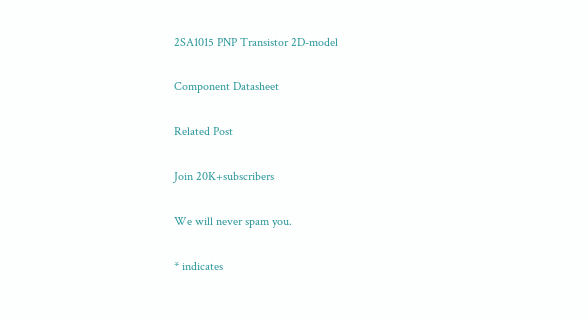2SA1015 PNP Transistor 2D-model

Component Datasheet

Related Post

Join 20K+subscribers

We will never spam you.

* indicates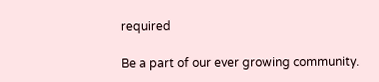required

Be a part of our ever growing community.